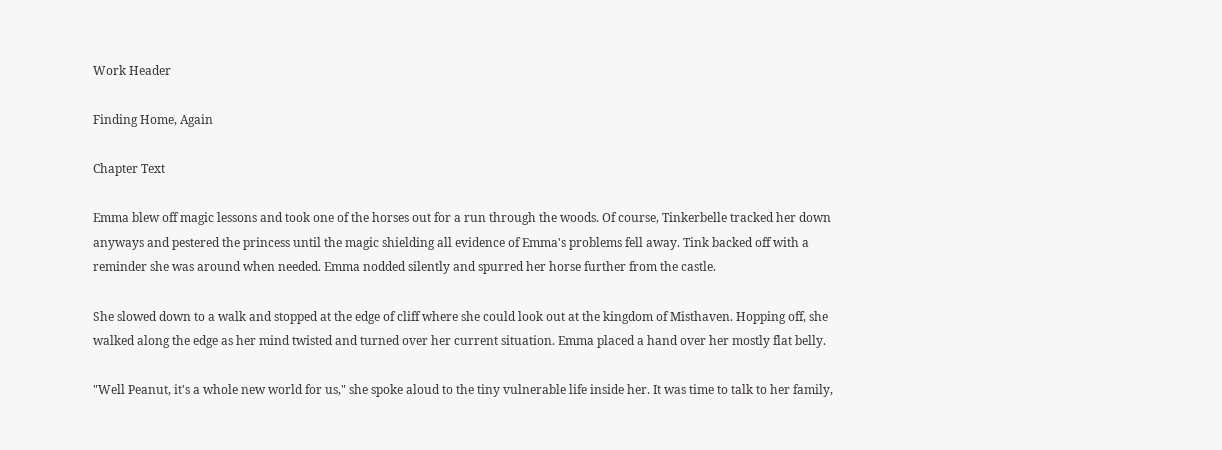Work Header

Finding Home, Again

Chapter Text

Emma blew off magic lessons and took one of the horses out for a run through the woods. Of course, Tinkerbelle tracked her down anyways and pestered the princess until the magic shielding all evidence of Emma's problems fell away. Tink backed off with a reminder she was around when needed. Emma nodded silently and spurred her horse further from the castle.

She slowed down to a walk and stopped at the edge of cliff where she could look out at the kingdom of Misthaven. Hopping off, she walked along the edge as her mind twisted and turned over her current situation. Emma placed a hand over her mostly flat belly.

"Well Peanut, it's a whole new world for us," she spoke aloud to the tiny vulnerable life inside her. It was time to talk to her family,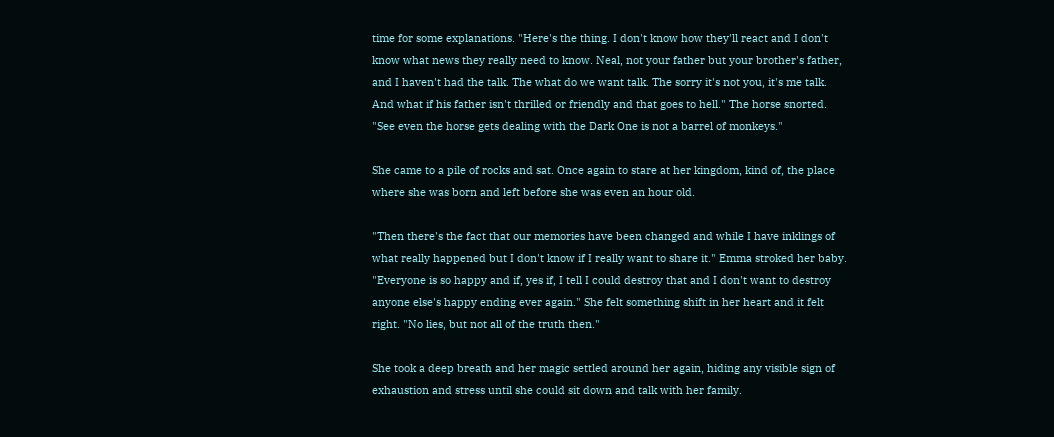time for some explanations. "Here's the thing. I don't know how they'll react and I don't know what news they really need to know. Neal, not your father but your brother's father, and I haven't had the talk. The what do we want talk. The sorry it's not you, it's me talk. And what if his father isn't thrilled or friendly and that goes to hell." The horse snorted. "See even the horse gets dealing with the Dark One is not a barrel of monkeys."

She came to a pile of rocks and sat. Once again to stare at her kingdom, kind of, the place where she was born and left before she was even an hour old.

"Then there's the fact that our memories have been changed and while I have inklings of what really happened but I don't know if I really want to share it." Emma stroked her baby. "Everyone is so happy and if, yes if, I tell I could destroy that and I don't want to destroy anyone else's happy ending ever again." She felt something shift in her heart and it felt right. "No lies, but not all of the truth then."

She took a deep breath and her magic settled around her again, hiding any visible sign of exhaustion and stress until she could sit down and talk with her family.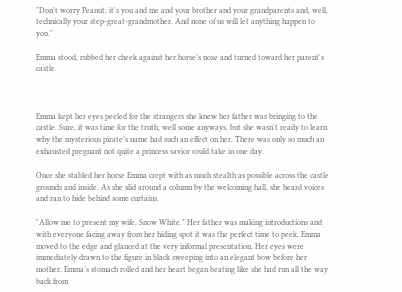"Don't worry Peanut, it's you and me and your brother and your grandparents and, well, technically your step-great-grandmother. And none of us will let anything happen to you."

Emma stood, rubbed her cheek against her horse’s nose and turned toward her parent's castle.



Emma kept her eyes peeled for the strangers she knew her father was bringing to the castle. Sure, it was time for the truth, well some anyways, but she wasn't ready to learn why the mysterious pirate’s name had such an effect on her. There was only so much an exhausted pregnant not quite a princess savior could take in one day.

Once she stabled her horse Emma crept with as much stealth as possible across the castle grounds and inside. As she slid around a column by the welcoming hall, she heard voices and ran to hide behind some curtains.

"Allow me to present my wife, Snow White." Her father was making introductions and with everyone facing away from her hiding spot it was the perfect time to peek. Emma moved to the edge and glanced at the very informal presentation. Her eyes were immediately drawn to the figure in black sweeping into an elegant bow before her mother. Emma’s stomach rolled and her heart began beating like she had run all the way back from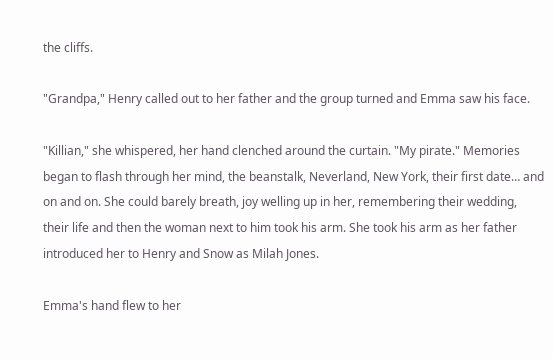the cliffs.

"Grandpa," Henry called out to her father and the group turned and Emma saw his face.

"Killian," she whispered, her hand clenched around the curtain. "My pirate." Memories began to flash through her mind, the beanstalk, Neverland, New York, their first date… and on and on. She could barely breath, joy welling up in her, remembering their wedding, their life and then the woman next to him took his arm. She took his arm as her father introduced her to Henry and Snow as Milah Jones.

Emma's hand flew to her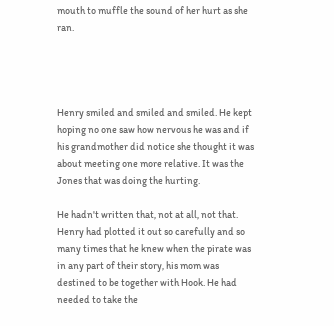mouth to muffle the sound of her hurt as she ran.




Henry smiled and smiled and smiled. He kept hoping no one saw how nervous he was and if his grandmother did notice she thought it was about meeting one more relative. It was the Jones that was doing the hurting.

He hadn't written that, not at all, not that. Henry had plotted it out so carefully and so many times that he knew when the pirate was in any part of their story, his mom was destined to be together with Hook. He had needed to take the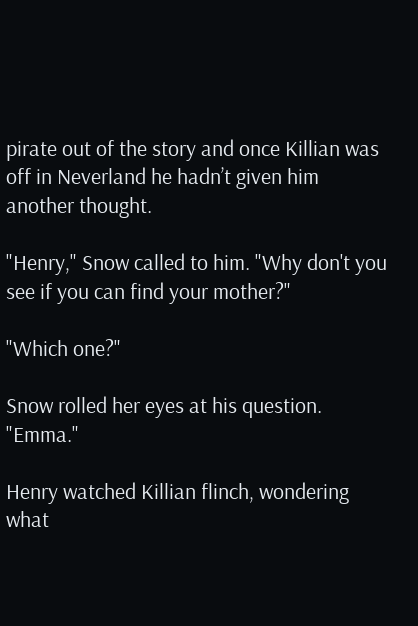pirate out of the story and once Killian was off in Neverland he hadn’t given him another thought.

"Henry," Snow called to him. "Why don't you see if you can find your mother?"

"Which one?"

Snow rolled her eyes at his question. "Emma."

Henry watched Killian flinch, wondering what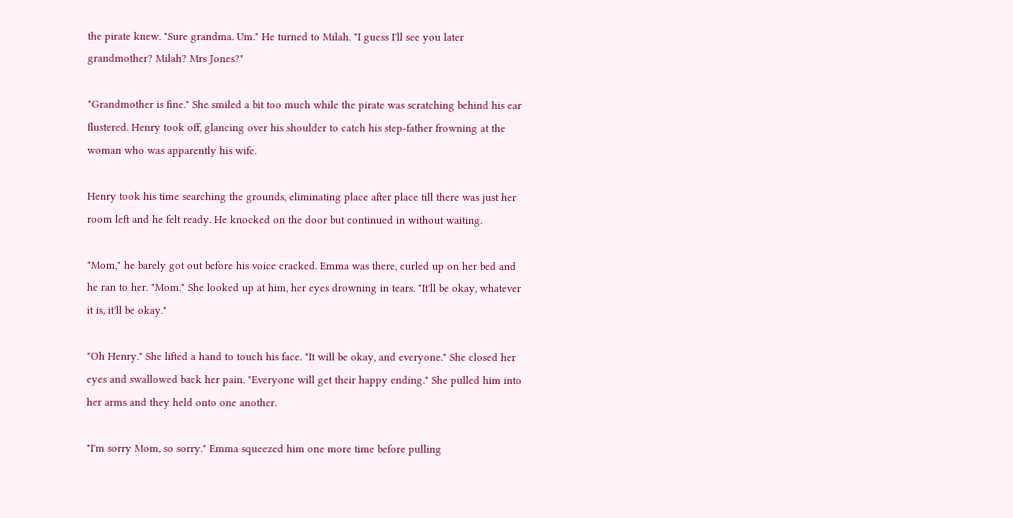the pirate knew. "Sure grandma. Um." He turned to Milah. "I guess I'll see you later grandmother? Milah? Mrs Jones?"

"Grandmother is fine." She smiled a bit too much while the pirate was scratching behind his ear flustered. Henry took off, glancing over his shoulder to catch his step-father frowning at the woman who was apparently his wife.

Henry took his time searching the grounds, eliminating place after place till there was just her room left and he felt ready. He knocked on the door but continued in without waiting.

"Mom," he barely got out before his voice cracked. Emma was there, curled up on her bed and he ran to her. "Mom." She looked up at him, her eyes drowning in tears. "It'll be okay, whatever it is, it'll be okay."

"Oh Henry." She lifted a hand to touch his face. "It will be okay, and everyone." She closed her eyes and swallowed back her pain. "Everyone will get their happy ending." She pulled him into her arms and they held onto one another.

"I'm sorry Mom, so sorry." Emma squeezed him one more time before pulling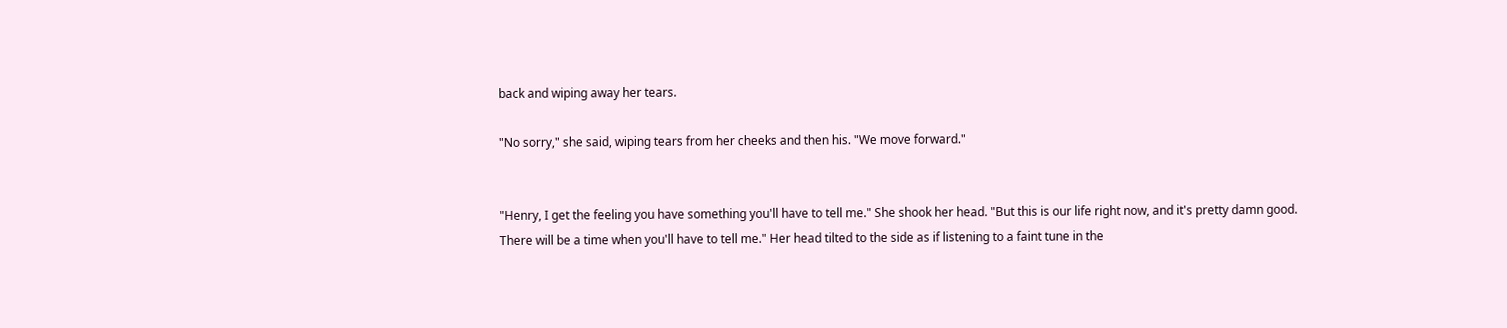back and wiping away her tears.

"No sorry," she said, wiping tears from her cheeks and then his. "We move forward."


"Henry, I get the feeling you have something you'll have to tell me." She shook her head. "But this is our life right now, and it's pretty damn good. There will be a time when you'll have to tell me." Her head tilted to the side as if listening to a faint tune in the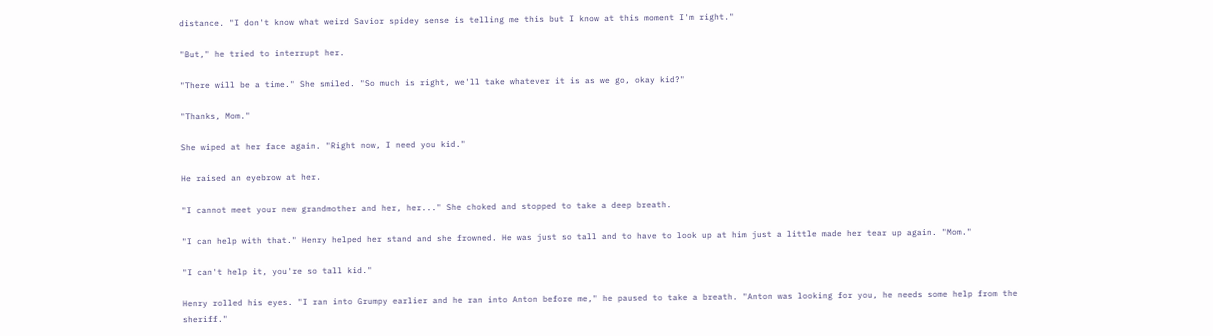distance. "I don't know what weird Savior spidey sense is telling me this but I know at this moment I'm right."

"But," he tried to interrupt her.

"There will be a time." She smiled. "So much is right, we'll take whatever it is as we go, okay kid?"

"Thanks, Mom."

She wiped at her face again. "Right now, I need you kid."

He raised an eyebrow at her.

"I cannot meet your new grandmother and her, her..." She choked and stopped to take a deep breath.

"I can help with that." Henry helped her stand and she frowned. He was just so tall and to have to look up at him just a little made her tear up again. "Mom."

"I can't help it, you're so tall kid."

Henry rolled his eyes. "I ran into Grumpy earlier and he ran into Anton before me," he paused to take a breath. "Anton was looking for you, he needs some help from the sheriff."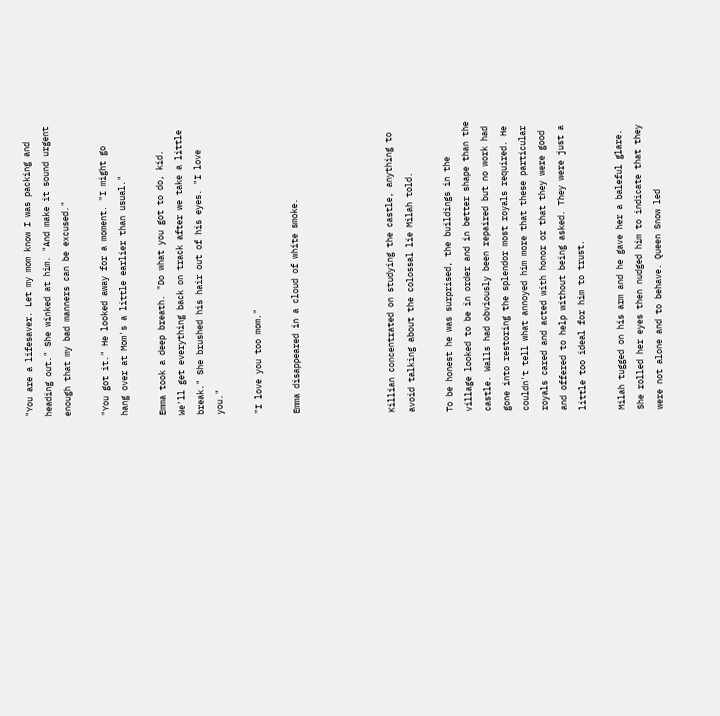"You are a lifesaver. Let my mom know I was packing and heading out." She winked at him. "And make it sound urgent enough that my bad manners can be excused."

"You got it." He looked away for a moment. "I might go hang over at Mom's a little earlier than usual."

Emma took a deep breath. "Do what you got to do, kid. We'll get everything back on track after we take a little break." She brushed his hair out of his eyes. "I love you."

"I love you too mom."

Emma disappeared in a cloud of white smoke.




Killian concentrated on studying the castle, anything to avoid talking about the colossal lie Milah told.

To be honest he was surprised, the buildings in the village looked to be in order and in better shape than the castle. Walls had obviously been repaired but no work had gone into restoring the splendor most royals required. He couldn't tell what annoyed him more that these particular royals cared and acted with honor or that they were good and offered to help without being asked. They were just a little too ideal for him to trust.

Milah tugged on his arm and he gave her a baleful glare. She rolled her eyes then nudged him to indicate that they were not alone and to behave. Queen Snow led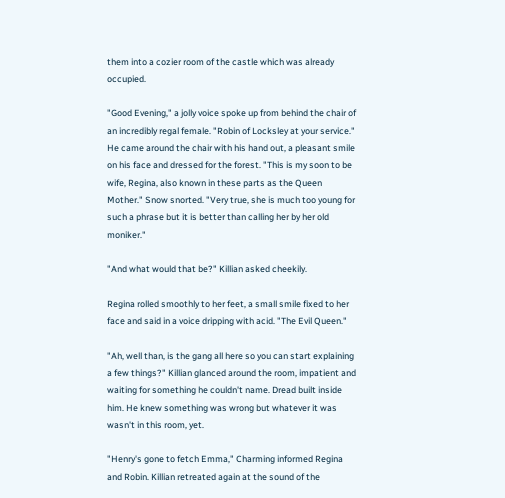them into a cozier room of the castle which was already occupied.

"Good Evening," a jolly voice spoke up from behind the chair of an incredibly regal female. "Robin of Locksley at your service." He came around the chair with his hand out, a pleasant smile on his face and dressed for the forest. "This is my soon to be wife, Regina, also known in these parts as the Queen Mother." Snow snorted. "Very true, she is much too young for such a phrase but it is better than calling her by her old moniker."

"And what would that be?" Killian asked cheekily.

Regina rolled smoothly to her feet, a small smile fixed to her face and said in a voice dripping with acid. "The Evil Queen."

"Ah, well than, is the gang all here so you can start explaining a few things?" Killian glanced around the room, impatient and waiting for something he couldn't name. Dread built inside him. He knew something was wrong but whatever it was wasn't in this room, yet.

"Henry's gone to fetch Emma," Charming informed Regina and Robin. Killian retreated again at the sound of the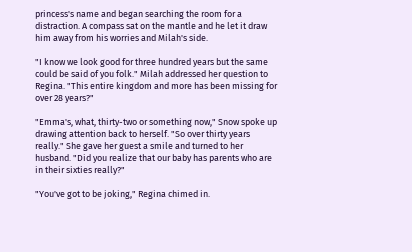princess's name and began searching the room for a distraction. A compass sat on the mantle and he let it draw him away from his worries and Milah's side.

"I know we look good for three hundred years but the same could be said of you folk." Milah addressed her question to Regina. "This entire kingdom and more has been missing for over 28 years?"

"Emma's, what, thirty-two or something now," Snow spoke up drawing attention back to herself. "So over thirty years really." She gave her guest a smile and turned to her husband. "Did you realize that our baby has parents who are in their sixties really?"

"You've got to be joking," Regina chimed in.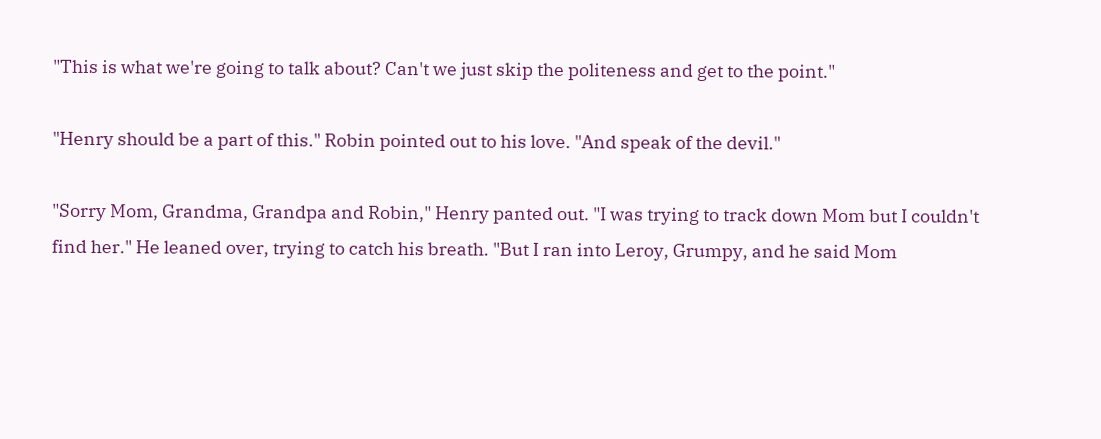"This is what we're going to talk about? Can't we just skip the politeness and get to the point."

"Henry should be a part of this." Robin pointed out to his love. "And speak of the devil."

"Sorry Mom, Grandma, Grandpa and Robin," Henry panted out. "I was trying to track down Mom but I couldn't find her." He leaned over, trying to catch his breath. "But I ran into Leroy, Grumpy, and he said Mom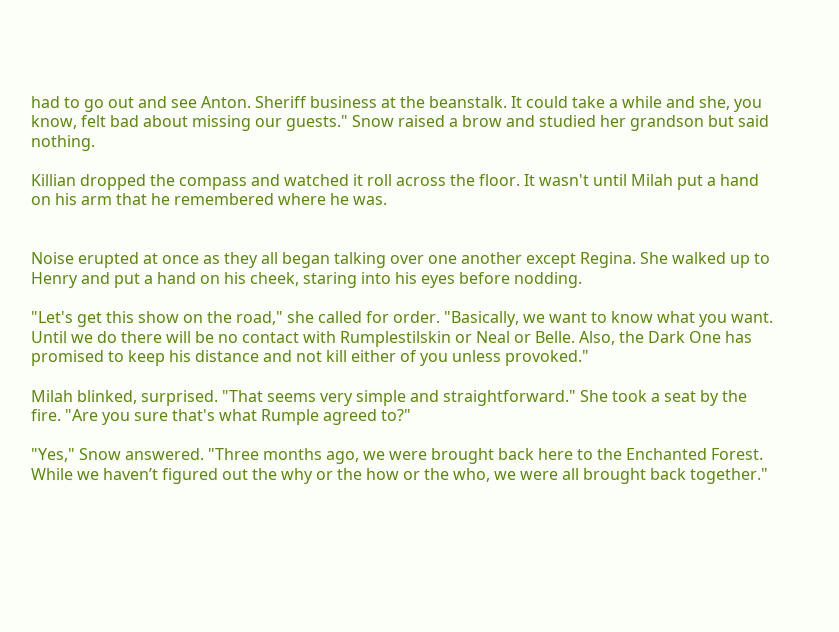had to go out and see Anton. Sheriff business at the beanstalk. It could take a while and she, you know, felt bad about missing our guests." Snow raised a brow and studied her grandson but said nothing.

Killian dropped the compass and watched it roll across the floor. It wasn't until Milah put a hand on his arm that he remembered where he was.


Noise erupted at once as they all began talking over one another except Regina. She walked up to Henry and put a hand on his cheek, staring into his eyes before nodding.

"Let's get this show on the road," she called for order. "Basically, we want to know what you want. Until we do there will be no contact with Rumplestilskin or Neal or Belle. Also, the Dark One has promised to keep his distance and not kill either of you unless provoked."

Milah blinked, surprised. "That seems very simple and straightforward." She took a seat by the fire. "Are you sure that's what Rumple agreed to?"

"Yes," Snow answered. "Three months ago, we were brought back here to the Enchanted Forest. While we haven’t figured out the why or the how or the who, we were all brought back together."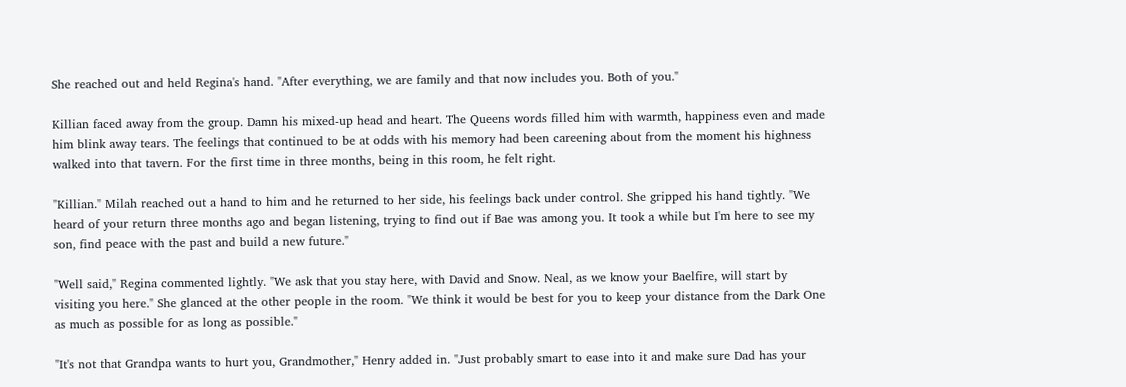She reached out and held Regina's hand. "After everything, we are family and that now includes you. Both of you."

Killian faced away from the group. Damn his mixed-up head and heart. The Queens words filled him with warmth, happiness even and made him blink away tears. The feelings that continued to be at odds with his memory had been careening about from the moment his highness walked into that tavern. For the first time in three months, being in this room, he felt right.

"Killian." Milah reached out a hand to him and he returned to her side, his feelings back under control. She gripped his hand tightly. "We heard of your return three months ago and began listening, trying to find out if Bae was among you. It took a while but I'm here to see my son, find peace with the past and build a new future."

"Well said," Regina commented lightly. "We ask that you stay here, with David and Snow. Neal, as we know your Baelfire, will start by visiting you here." She glanced at the other people in the room. "We think it would be best for you to keep your distance from the Dark One as much as possible for as long as possible."

"It's not that Grandpa wants to hurt you, Grandmother," Henry added in. "Just probably smart to ease into it and make sure Dad has your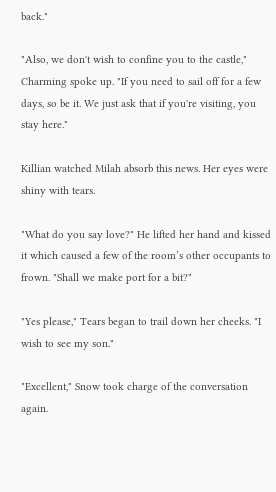back."

"Also, we don't wish to confine you to the castle," Charming spoke up. "If you need to sail off for a few days, so be it. We just ask that if you're visiting, you stay here."

Killian watched Milah absorb this news. Her eyes were shiny with tears.

"What do you say love?" He lifted her hand and kissed it which caused a few of the room’s other occupants to frown. "Shall we make port for a bit?"

"Yes please," Tears began to trail down her cheeks. "I wish to see my son."

"Excellent," Snow took charge of the conversation again.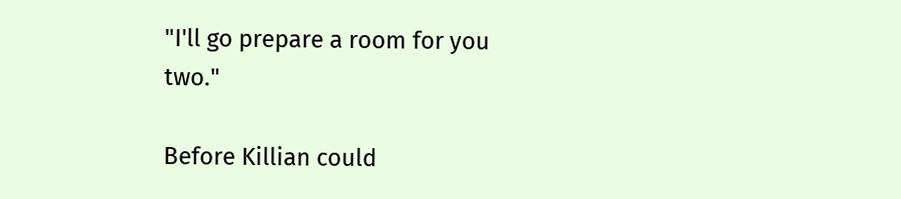"I'll go prepare a room for you two."

Before Killian could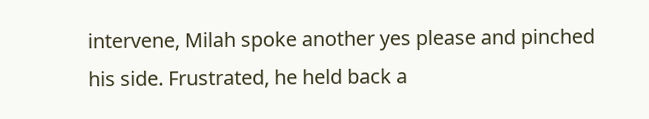intervene, Milah spoke another yes please and pinched his side. Frustrated, he held back a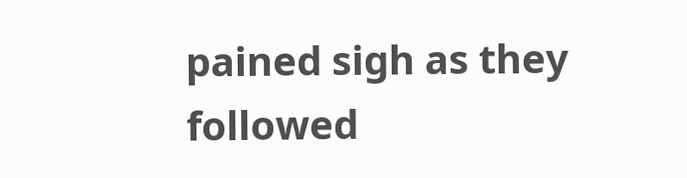pained sigh as they followed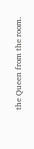the Queen from the room.